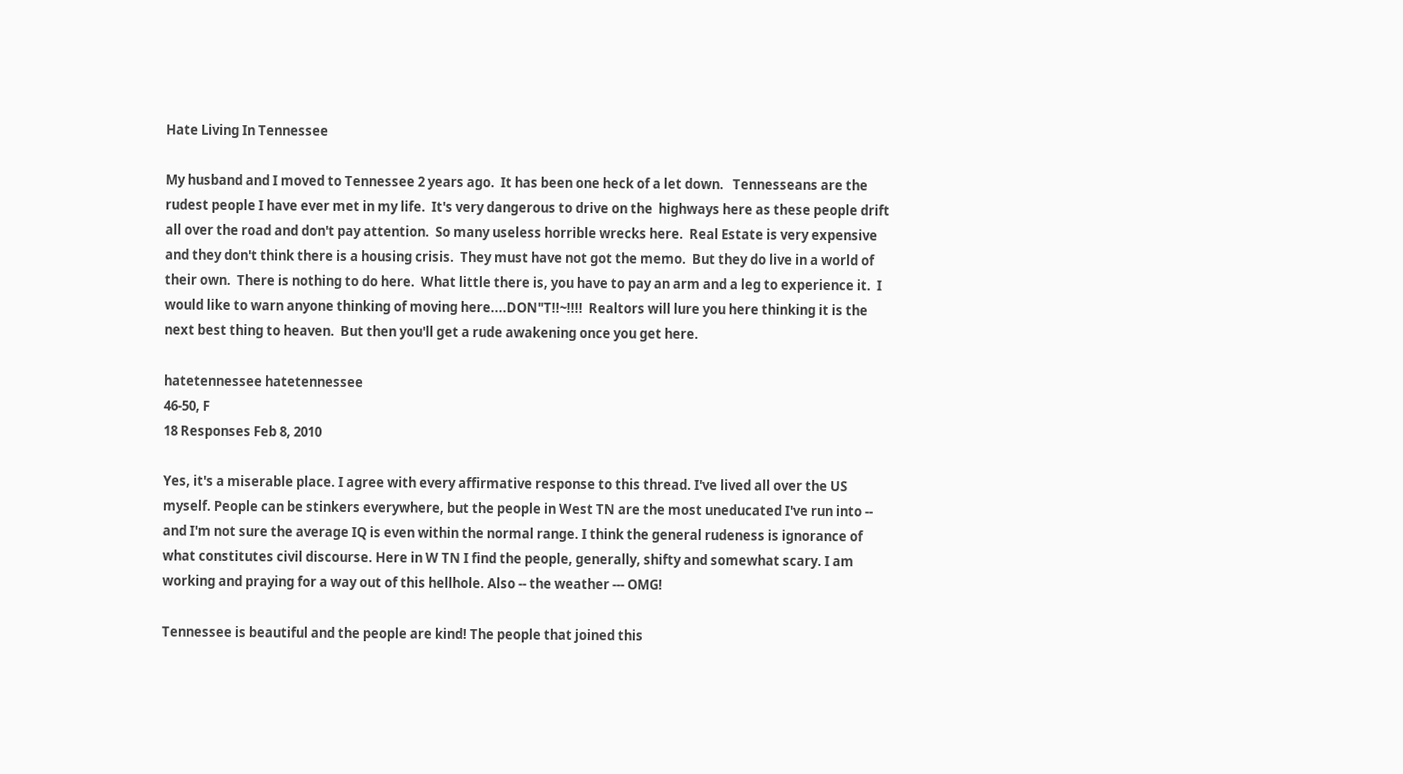Hate Living In Tennessee

My husband and I moved to Tennessee 2 years ago.  It has been one heck of a let down.   Tennesseans are the rudest people I have ever met in my life.  It's very dangerous to drive on the  highways here as these people drift all over the road and don't pay attention.  So many useless horrible wrecks here.  Real Estate is very expensive and they don't think there is a housing crisis.  They must have not got the memo.  But they do live in a world of their own.  There is nothing to do here.  What little there is, you have to pay an arm and a leg to experience it.  I would like to warn anyone thinking of moving here....DON"T!!~!!!!  Realtors will lure you here thinking it is the next best thing to heaven.  But then you'll get a rude awakening once you get here.

hatetennessee hatetennessee
46-50, F
18 Responses Feb 8, 2010

Yes, it's a miserable place. I agree with every affirmative response to this thread. I've lived all over the US myself. People can be stinkers everywhere, but the people in West TN are the most uneducated I've run into -- and I'm not sure the average IQ is even within the normal range. I think the general rudeness is ignorance of what constitutes civil discourse. Here in W TN I find the people, generally, shifty and somewhat scary. I am working and praying for a way out of this hellhole. Also -- the weather --- OMG!

Tennessee is beautiful and the people are kind! The people that joined this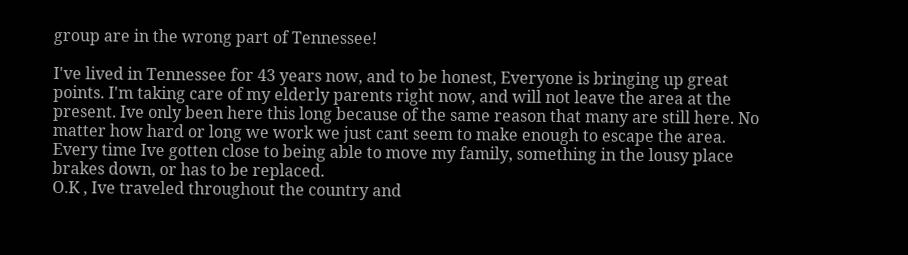group are in the wrong part of Tennessee!

I've lived in Tennessee for 43 years now, and to be honest, Everyone is bringing up great points. I'm taking care of my elderly parents right now, and will not leave the area at the present. Ive only been here this long because of the same reason that many are still here. No matter how hard or long we work we just cant seem to make enough to escape the area. Every time Ive gotten close to being able to move my family, something in the lousy place brakes down, or has to be replaced.
O.K , Ive traveled throughout the country and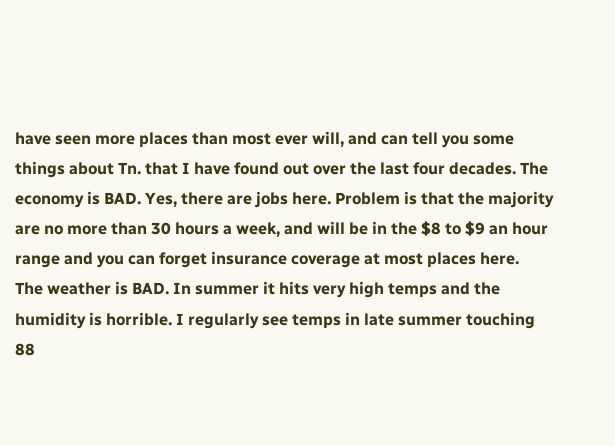have seen more places than most ever will, and can tell you some things about Tn. that I have found out over the last four decades. The economy is BAD. Yes, there are jobs here. Problem is that the majority are no more than 30 hours a week, and will be in the $8 to $9 an hour range and you can forget insurance coverage at most places here.
The weather is BAD. In summer it hits very high temps and the humidity is horrible. I regularly see temps in late summer touching 88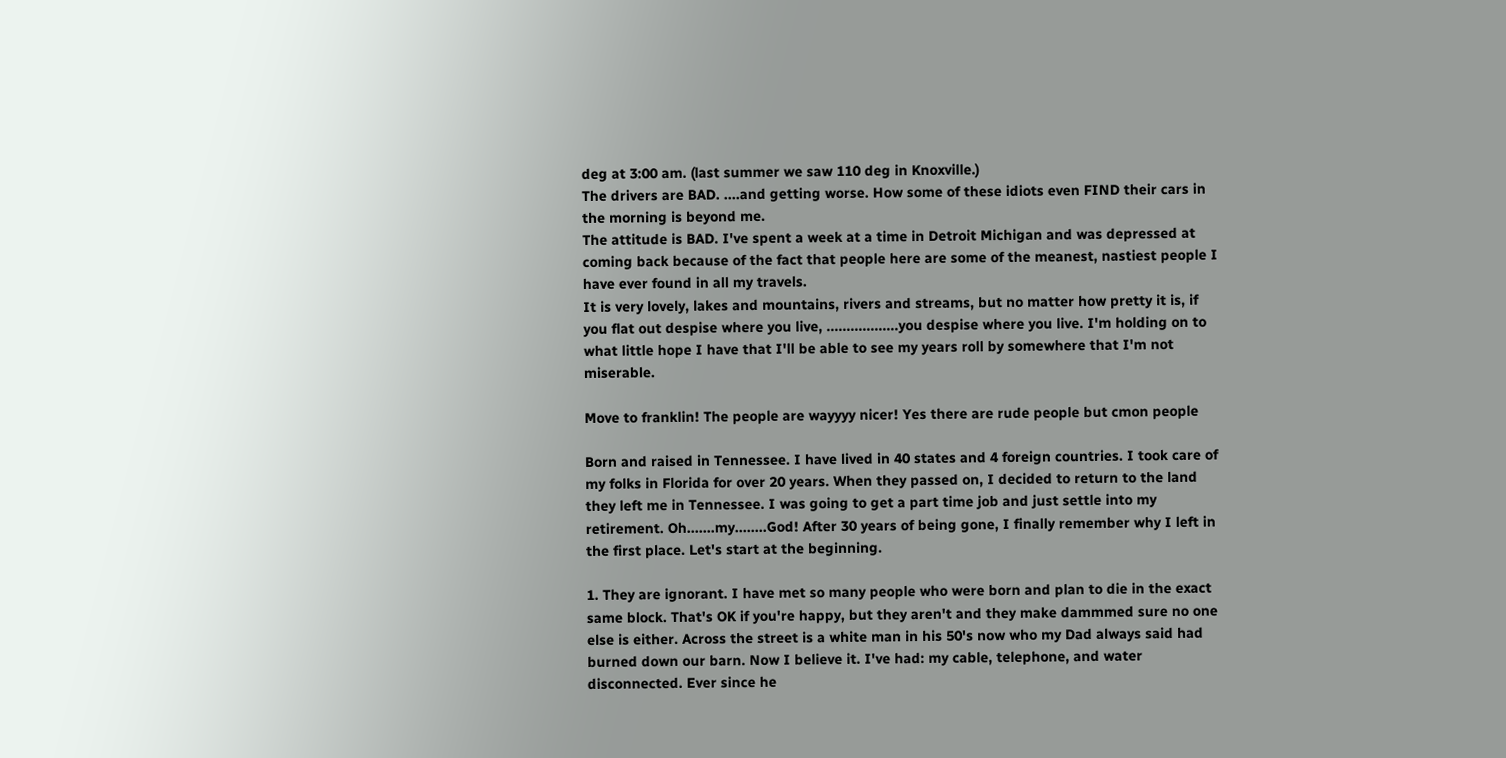deg at 3:00 am. (last summer we saw 110 deg in Knoxville.)
The drivers are BAD. ....and getting worse. How some of these idiots even FIND their cars in the morning is beyond me.
The attitude is BAD. I've spent a week at a time in Detroit Michigan and was depressed at coming back because of the fact that people here are some of the meanest, nastiest people I have ever found in all my travels.
It is very lovely, lakes and mountains, rivers and streams, but no matter how pretty it is, if you flat out despise where you live, ..................you despise where you live. I'm holding on to what little hope I have that I'll be able to see my years roll by somewhere that I'm not miserable.

Move to franklin! The people are wayyyy nicer! Yes there are rude people but cmon people

Born and raised in Tennessee. I have lived in 40 states and 4 foreign countries. I took care of my folks in Florida for over 20 years. When they passed on, I decided to return to the land they left me in Tennessee. I was going to get a part time job and just settle into my retirement. Oh.......my........God! After 30 years of being gone, I finally remember why I left in the first place. Let's start at the beginning.

1. They are ignorant. I have met so many people who were born and plan to die in the exact same block. That's OK if you're happy, but they aren't and they make dammmed sure no one else is either. Across the street is a white man in his 50's now who my Dad always said had burned down our barn. Now I believe it. I've had: my cable, telephone, and water disconnected. Ever since he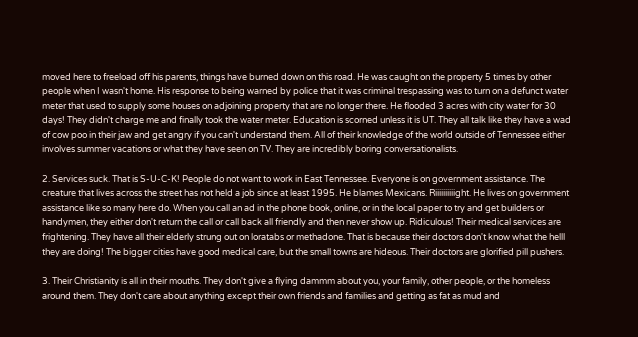moved here to freeload off his parents, things have burned down on this road. He was caught on the property 5 times by other people when I wasn't home. His response to being warned by police that it was criminal trespassing was to turn on a defunct water meter that used to supply some houses on adjoining property that are no longer there. He flooded 3 acres with city water for 30 days! They didn't charge me and finally took the water meter. Education is scorned unless it is UT. They all talk like they have a wad of cow poo in their jaw and get angry if you can't understand them. All of their knowledge of the world outside of Tennessee either involves summer vacations or what they have seen on TV. They are incredibly boring conversationalists.

2. Services suck. That is S-U-C-K! People do not want to work in East Tennessee. Everyone is on government assistance. The creature that lives across the street has not held a job since at least 1995. He blames Mexicans. Riiiiiiiiiight. He lives on government assistance like so many here do. When you call an ad in the phone book, online, or in the local paper to try and get builders or handymen, they either don't return the call or call back all friendly and then never show up. Ridiculous! Their medical services are frightening. They have all their elderly strung out on loratabs or methadone. That is because their doctors don't know what the helll they are doing! The bigger cities have good medical care, but the small towns are hideous. Their doctors are glorified pill pushers.

3. Their Christianity is all in their mouths. They don't give a flying dammm about you, your family, other people, or the homeless around them. They don't care about anything except their own friends and families and getting as fat as mud and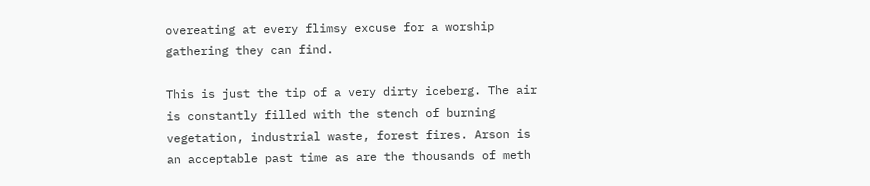overeating at every flimsy excuse for a worship gathering they can find.

This is just the tip of a very dirty iceberg. The air is constantly filled with the stench of burning vegetation, industrial waste, forest fires. Arson is an acceptable past time as are the thousands of meth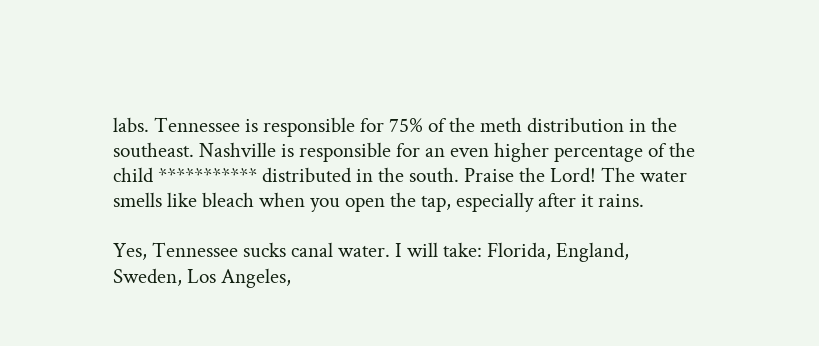labs. Tennessee is responsible for 75% of the meth distribution in the southeast. Nashville is responsible for an even higher percentage of the child *********** distributed in the south. Praise the Lord! The water smells like bleach when you open the tap, especially after it rains.

Yes, Tennessee sucks canal water. I will take: Florida, England, Sweden, Los Angeles,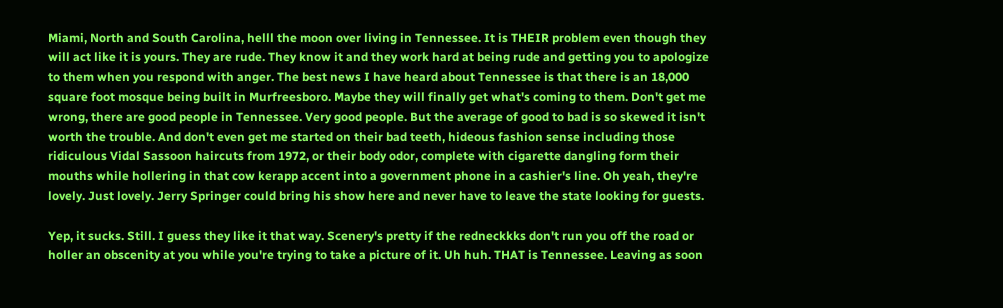Miami, North and South Carolina, helll the moon over living in Tennessee. It is THEIR problem even though they will act like it is yours. They are rude. They know it and they work hard at being rude and getting you to apologize to them when you respond with anger. The best news I have heard about Tennessee is that there is an 18,000 square foot mosque being built in Murfreesboro. Maybe they will finally get what's coming to them. Don't get me wrong, there are good people in Tennessee. Very good people. But the average of good to bad is so skewed it isn't worth the trouble. And don't even get me started on their bad teeth, hideous fashion sense including those ridiculous Vidal Sassoon haircuts from 1972, or their body odor, complete with cigarette dangling form their mouths while hollering in that cow kerapp accent into a government phone in a cashier's line. Oh yeah, they're lovely. Just lovely. Jerry Springer could bring his show here and never have to leave the state looking for guests.

Yep, it sucks. Still. I guess they like it that way. Scenery's pretty if the redneckkks don't run you off the road or holler an obscenity at you while you're trying to take a picture of it. Uh huh. THAT is Tennessee. Leaving as soon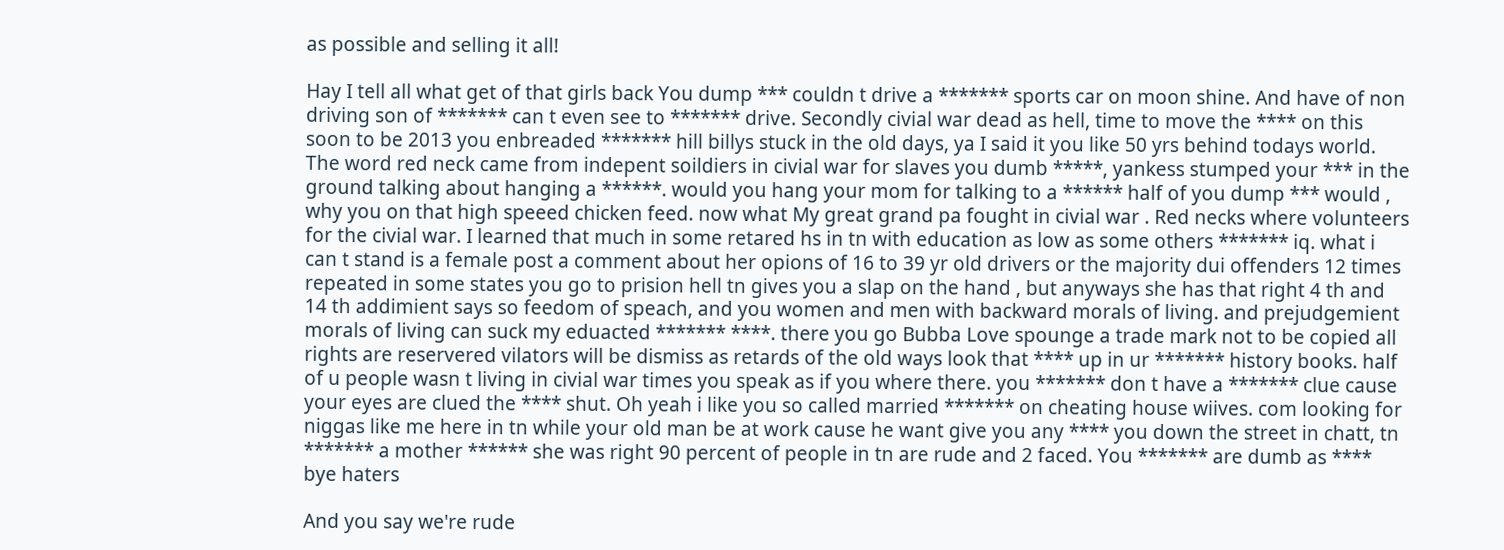as possible and selling it all!

Hay I tell all what get of that girls back You dump *** couldn t drive a ******* sports car on moon shine. And have of non driving son of ******* can t even see to ******* drive. Secondly civial war dead as hell, time to move the **** on this soon to be 2013 you enbreaded ******* hill billys stuck in the old days, ya I said it you like 50 yrs behind todays world. The word red neck came from indepent soildiers in civial war for slaves you dumb *****, yankess stumped your *** in the ground talking about hanging a ******. would you hang your mom for talking to a ****** half of you dump *** would , why you on that high speeed chicken feed. now what My great grand pa fought in civial war . Red necks where volunteers for the civial war. I learned that much in some retared hs in tn with education as low as some others ******* iq. what i can t stand is a female post a comment about her opions of 16 to 39 yr old drivers or the majority dui offenders 12 times repeated in some states you go to prision hell tn gives you a slap on the hand , but anyways she has that right 4 th and 14 th addimient says so feedom of speach, and you women and men with backward morals of living. and prejudgemient morals of living can suck my eduacted ******* ****. there you go Bubba Love spounge a trade mark not to be copied all rights are reservered vilators will be dismiss as retards of the old ways look that **** up in ur ******* history books. half of u people wasn t living in civial war times you speak as if you where there. you ******* don t have a ******* clue cause your eyes are clued the **** shut. Oh yeah i like you so called married ******* on cheating house wiives. com looking for niggas like me here in tn while your old man be at work cause he want give you any **** you down the street in chatt, tn ******* a mother ****** she was right 90 percent of people in tn are rude and 2 faced. You ******* are dumb as **** bye haters

And you say we're rude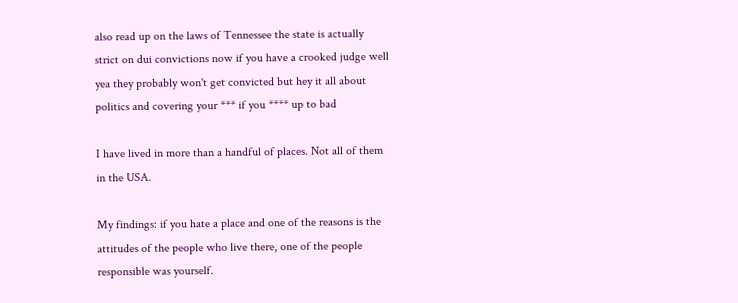also read up on the laws of Tennessee the state is actually strict on dui convictions now if you have a crooked judge well yea they probably won't get convicted but hey it all about politics and covering your *** if you **** up to bad

I have lived in more than a handful of places. Not all of them in the USA.

My findings: if you hate a place and one of the reasons is the attitudes of the people who live there, one of the people responsible was yourself.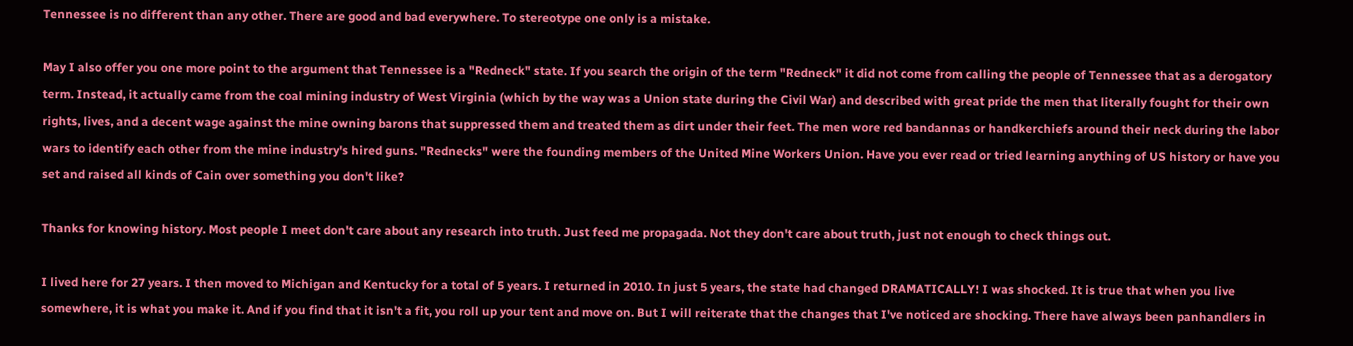Tennessee is no different than any other. There are good and bad everywhere. To stereotype one only is a mistake.

May I also offer you one more point to the argument that Tennessee is a "Redneck" state. If you search the origin of the term "Redneck" it did not come from calling the people of Tennessee that as a derogatory term. Instead, it actually came from the coal mining industry of West Virginia (which by the way was a Union state during the Civil War) and described with great pride the men that literally fought for their own rights, lives, and a decent wage against the mine owning barons that suppressed them and treated them as dirt under their feet. The men wore red bandannas or handkerchiefs around their neck during the labor wars to identify each other from the mine industry's hired guns. "Rednecks" were the founding members of the United Mine Workers Union. Have you ever read or tried learning anything of US history or have you set and raised all kinds of Cain over something you don't like?

Thanks for knowing history. Most people I meet don't care about any research into truth. Just feed me propagada. Not they don't care about truth, just not enough to check things out.

I lived here for 27 years. I then moved to Michigan and Kentucky for a total of 5 years. I returned in 2010. In just 5 years, the state had changed DRAMATICALLY! I was shocked. It is true that when you live somewhere, it is what you make it. And if you find that it isn't a fit, you roll up your tent and move on. But I will reiterate that the changes that I've noticed are shocking. There have always been panhandlers in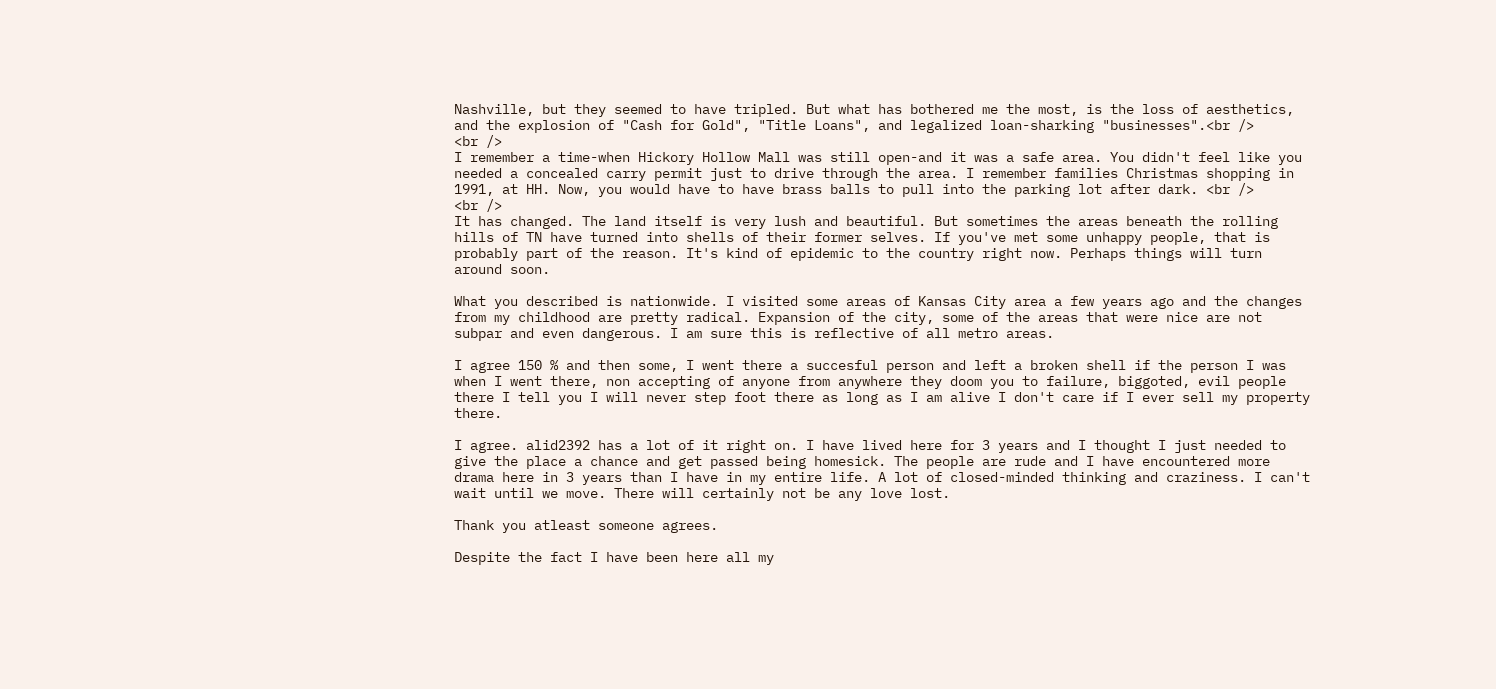Nashville, but they seemed to have tripled. But what has bothered me the most, is the loss of aesthetics, and the explosion of "Cash for Gold", "Title Loans", and legalized loan-sharking "businesses".<br />
<br />
I remember a time-when Hickory Hollow Mall was still open-and it was a safe area. You didn't feel like you needed a concealed carry permit just to drive through the area. I remember families Christmas shopping in 1991, at HH. Now, you would have to have brass balls to pull into the parking lot after dark. <br />
<br />
It has changed. The land itself is very lush and beautiful. But sometimes the areas beneath the rolling hills of TN have turned into shells of their former selves. If you've met some unhappy people, that is probably part of the reason. It's kind of epidemic to the country right now. Perhaps things will turn around soon.

What you described is nationwide. I visited some areas of Kansas City area a few years ago and the changes from my childhood are pretty radical. Expansion of the city, some of the areas that were nice are not subpar and even dangerous. I am sure this is reflective of all metro areas.

I agree 150 % and then some, I went there a succesful person and left a broken shell if the person I was when I went there, non accepting of anyone from anywhere they doom you to failure, biggoted, evil people there I tell you I will never step foot there as long as I am alive I don't care if I ever sell my property there.

I agree. alid2392 has a lot of it right on. I have lived here for 3 years and I thought I just needed to give the place a chance and get passed being homesick. The people are rude and I have encountered more drama here in 3 years than I have in my entire life. A lot of closed-minded thinking and craziness. I can't wait until we move. There will certainly not be any love lost.

Thank you atleast someone agrees.

Despite the fact I have been here all my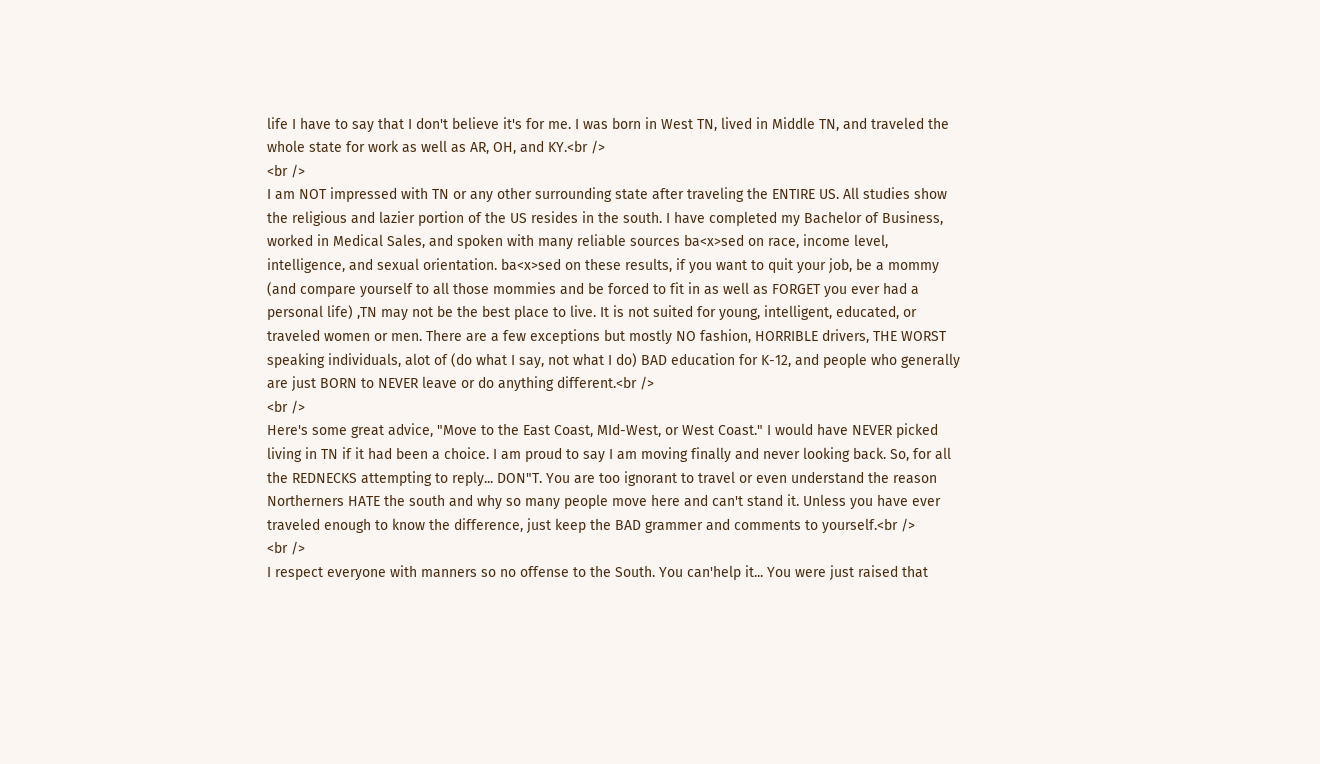life I have to say that I don't believe it's for me. I was born in West TN, lived in Middle TN, and traveled the whole state for work as well as AR, OH, and KY.<br />
<br />
I am NOT impressed with TN or any other surrounding state after traveling the ENTIRE US. All studies show the religious and lazier portion of the US resides in the south. I have completed my Bachelor of Business, worked in Medical Sales, and spoken with many reliable sources ba<x>sed on race, income level, intelligence, and sexual orientation. ba<x>sed on these results, if you want to quit your job, be a mommy (and compare yourself to all those mommies and be forced to fit in as well as FORGET you ever had a personal life) ,TN may not be the best place to live. It is not suited for young, intelligent, educated, or traveled women or men. There are a few exceptions but mostly NO fashion, HORRIBLE drivers, THE WORST speaking individuals, alot of (do what I say, not what I do) BAD education for K-12, and people who generally are just BORN to NEVER leave or do anything different.<br />
<br />
Here's some great advice, "Move to the East Coast, MId-West, or West Coast." I would have NEVER picked living in TN if it had been a choice. I am proud to say I am moving finally and never looking back. So, for all the REDNECKS attempting to reply... DON"T. You are too ignorant to travel or even understand the reason Northerners HATE the south and why so many people move here and can't stand it. Unless you have ever traveled enough to know the difference, just keep the BAD grammer and comments to yourself.<br />
<br />
I respect everyone with manners so no offense to the South. You can'help it... You were just raised that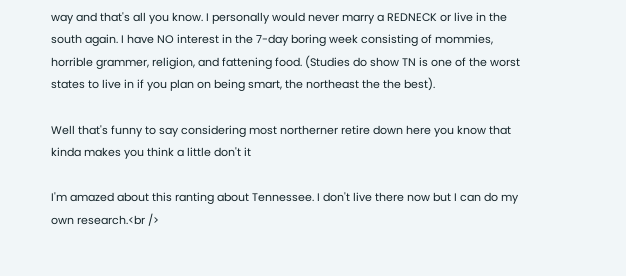way and that's all you know. I personally would never marry a REDNECK or live in the south again. I have NO interest in the 7-day boring week consisting of mommies, horrible grammer, religion, and fattening food. (Studies do show TN is one of the worst states to live in if you plan on being smart, the northeast the the best).

Well that's funny to say considering most northerner retire down here you know that kinda makes you think a little don't it

I'm amazed about this ranting about Tennessee. I don't live there now but I can do my own research.<br />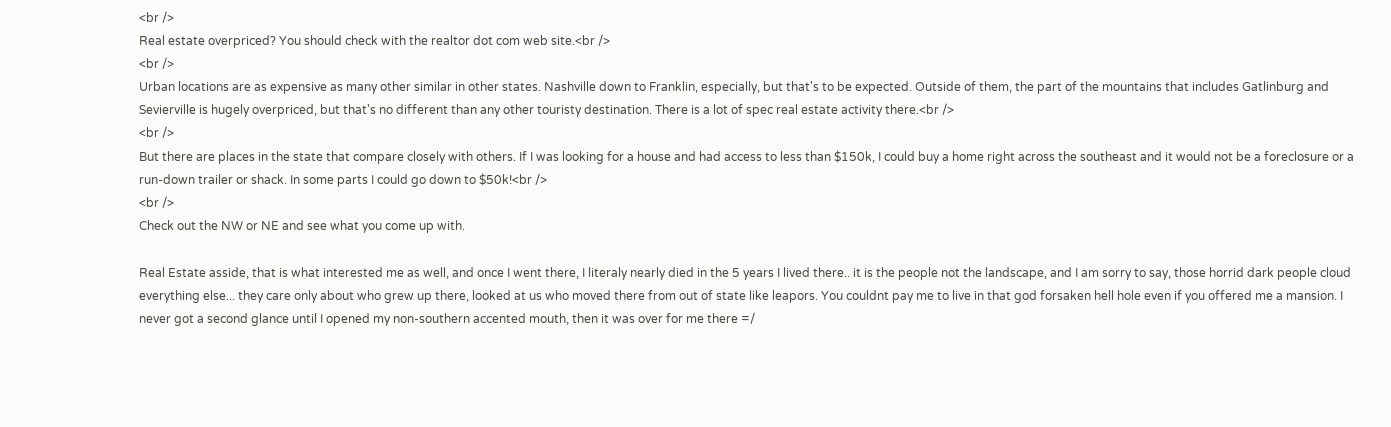<br />
Real estate overpriced? You should check with the realtor dot com web site.<br />
<br />
Urban locations are as expensive as many other similar in other states. Nashville down to Franklin, especially, but that's to be expected. Outside of them, the part of the mountains that includes Gatlinburg and Sevierville is hugely overpriced, but that's no different than any other touristy destination. There is a lot of spec real estate activity there.<br />
<br />
But there are places in the state that compare closely with others. If I was looking for a house and had access to less than $150k, I could buy a home right across the southeast and it would not be a foreclosure or a run-down trailer or shack. In some parts I could go down to $50k!<br />
<br />
Check out the NW or NE and see what you come up with.

Real Estate asside, that is what interested me as well, and once I went there, I literaly nearly died in the 5 years I lived there.. it is the people not the landscape, and I am sorry to say, those horrid dark people cloud everything else... they care only about who grew up there, looked at us who moved there from out of state like leapors. You couldnt pay me to live in that god forsaken hell hole even if you offered me a mansion. I never got a second glance until I opened my non-southern accented mouth, then it was over for me there =/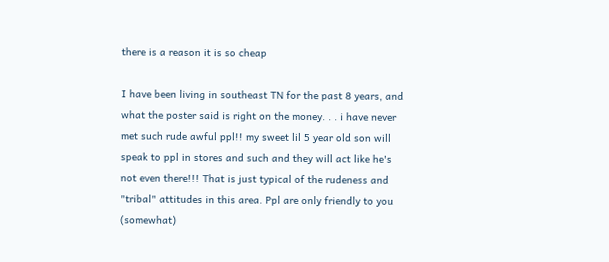there is a reason it is so cheap

I have been living in southeast TN for the past 8 years, and what the poster said is right on the money. . . i have never met such rude awful ppl!! my sweet lil 5 year old son will speak to ppl in stores and such and they will act like he's not even there!!! That is just typical of the rudeness and "tribal" attitudes in this area. Ppl are only friendly to you (somewhat)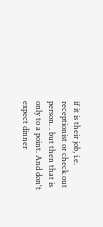if it is their job, i.e. receptionist or check out person. . but then that is only to a point. And don't expect dinner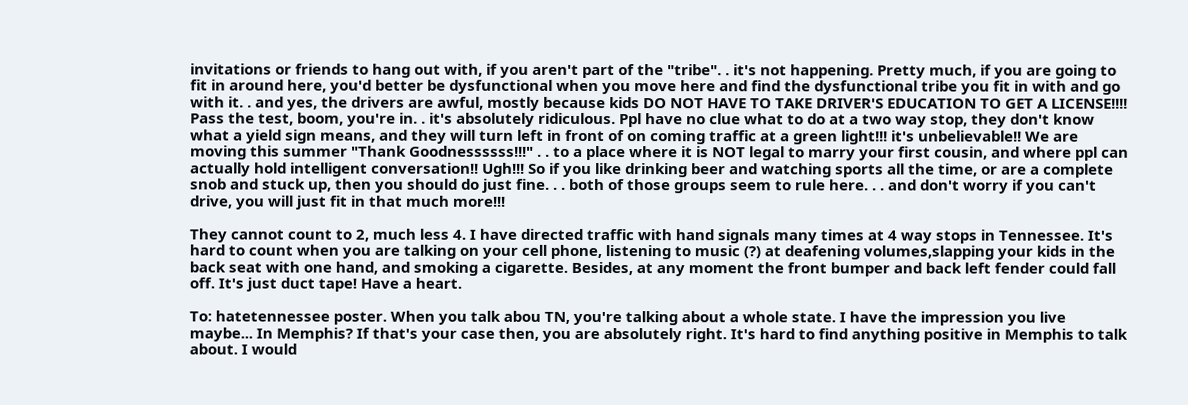invitations or friends to hang out with, if you aren't part of the "tribe". . it's not happening. Pretty much, if you are going to fit in around here, you'd better be dysfunctional when you move here and find the dysfunctional tribe you fit in with and go with it. . and yes, the drivers are awful, mostly because kids DO NOT HAVE TO TAKE DRIVER'S EDUCATION TO GET A LICENSE!!!! Pass the test, boom, you're in. . it's absolutely ridiculous. Ppl have no clue what to do at a two way stop, they don't know what a yield sign means, and they will turn left in front of on coming traffic at a green light!!! it's unbelievable!! We are moving this summer "Thank Goodnessssss!!!" . . to a place where it is NOT legal to marry your first cousin, and where ppl can actually hold intelligent conversation!! Ugh!!! So if you like drinking beer and watching sports all the time, or are a complete snob and stuck up, then you should do just fine. . . both of those groups seem to rule here. . . and don't worry if you can't drive, you will just fit in that much more!!!

They cannot count to 2, much less 4. I have directed traffic with hand signals many times at 4 way stops in Tennessee. It's hard to count when you are talking on your cell phone, listening to music (?) at deafening volumes,slapping your kids in the back seat with one hand, and smoking a cigarette. Besides, at any moment the front bumper and back left fender could fall off. It's just duct tape! Have a heart.

To: hatetennessee poster. When you talk abou TN, you're talking about a whole state. I have the impression you live maybe... In Memphis? If that's your case then, you are absolutely right. It's hard to find anything positive in Memphis to talk about. I would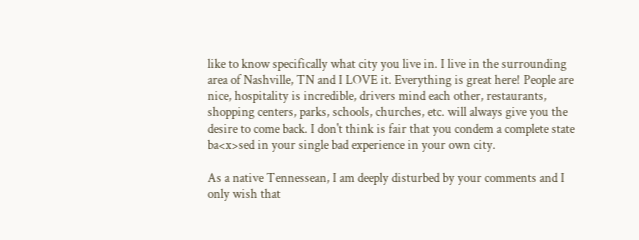like to know specifically what city you live in. I live in the surrounding area of Nashville, TN and I LOVE it. Everything is great here! People are nice, hospitality is incredible, drivers mind each other, restaurants, shopping centers, parks, schools, churches, etc. will always give you the desire to come back. I don't think is fair that you condem a complete state ba<x>sed in your single bad experience in your own city.

As a native Tennessean, I am deeply disturbed by your comments and I only wish that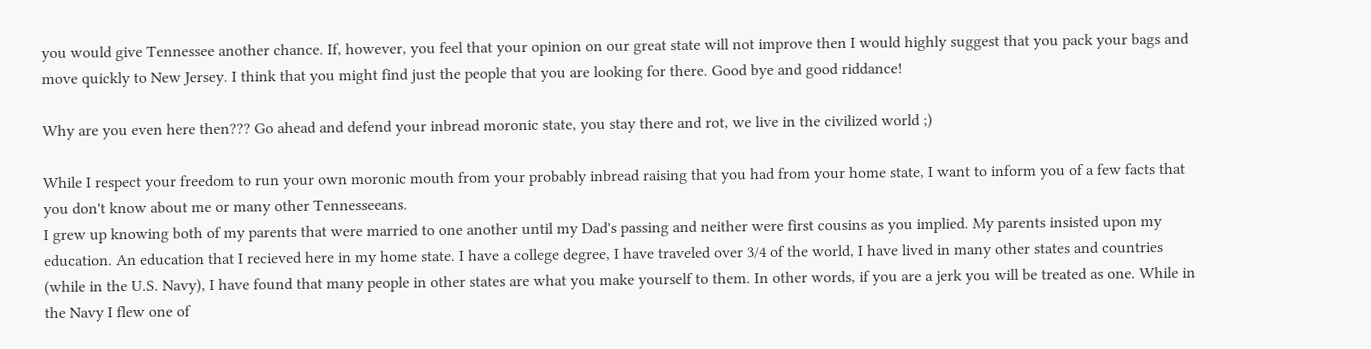you would give Tennessee another chance. If, however, you feel that your opinion on our great state will not improve then I would highly suggest that you pack your bags and move quickly to New Jersey. I think that you might find just the people that you are looking for there. Good bye and good riddance!

Why are you even here then??? Go ahead and defend your inbread moronic state, you stay there and rot, we live in the civilized world ;)

While I respect your freedom to run your own moronic mouth from your probably inbread raising that you had from your home state, I want to inform you of a few facts that you don't know about me or many other Tennesseeans.
I grew up knowing both of my parents that were married to one another until my Dad's passing and neither were first cousins as you implied. My parents insisted upon my education. An education that I recieved here in my home state. I have a college degree, I have traveled over 3/4 of the world, I have lived in many other states and countries (while in the U.S. Navy), I have found that many people in other states are what you make yourself to them. In other words, if you are a jerk you will be treated as one. While in the Navy I flew one of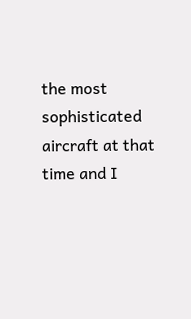the most sophisticated aircraft at that time and I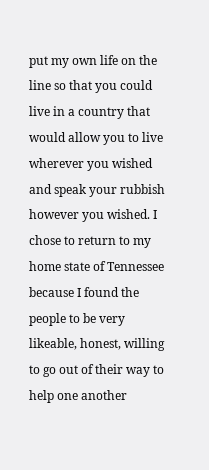put my own life on the line so that you could live in a country that would allow you to live wherever you wished and speak your rubbish however you wished. I chose to return to my home state of Tennessee because I found the people to be very likeable, honest, willing to go out of their way to help one another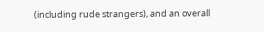(including rude strangers), and an overall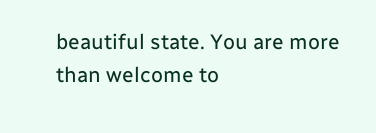beautiful state. You are more than welcome to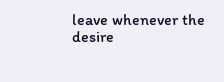leave whenever the desire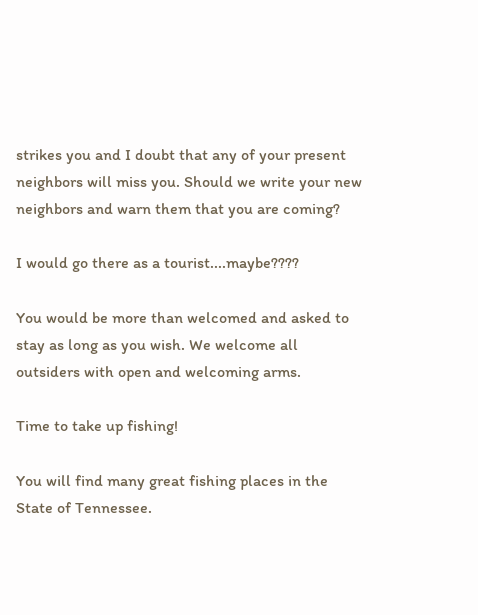strikes you and I doubt that any of your present neighbors will miss you. Should we write your new neighbors and warn them that you are coming?

I would go there as a tourist....maybe????

You would be more than welcomed and asked to stay as long as you wish. We welcome all outsiders with open and welcoming arms.

Time to take up fishing!

You will find many great fishing places in the State of Tennessee.